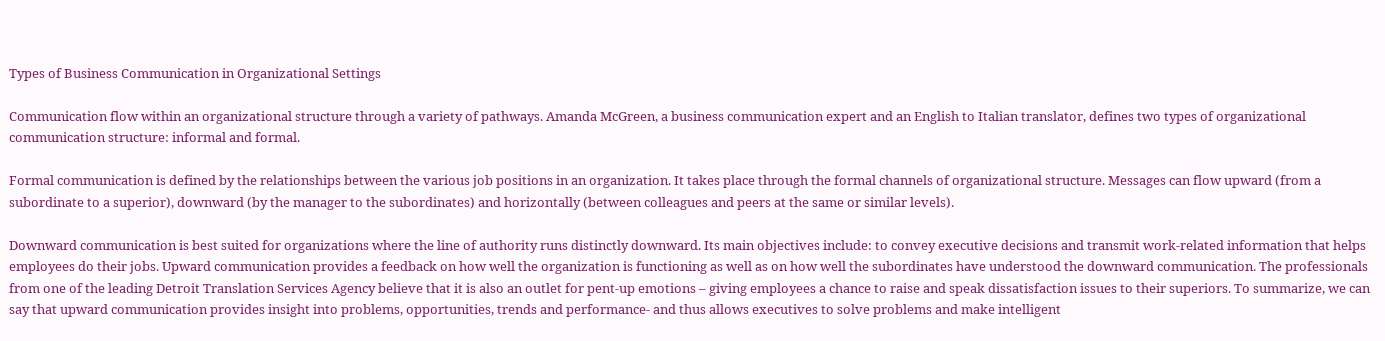Types of Business Communication in Organizational Settings

Communication flow within an organizational structure through a variety of pathways. Amanda McGreen, a business communication expert and an English to Italian translator, defines two types of organizational communication structure: informal and formal.

Formal communication is defined by the relationships between the various job positions in an organization. It takes place through the formal channels of organizational structure. Messages can flow upward (from a subordinate to a superior), downward (by the manager to the subordinates) and horizontally (between colleagues and peers at the same or similar levels).

Downward communication is best suited for organizations where the line of authority runs distinctly downward. Its main objectives include: to convey executive decisions and transmit work-related information that helps employees do their jobs. Upward communication provides a feedback on how well the organization is functioning as well as on how well the subordinates have understood the downward communication. The professionals from one of the leading Detroit Translation Services Agency believe that it is also an outlet for pent-up emotions – giving employees a chance to raise and speak dissatisfaction issues to their superiors. To summarize, we can say that upward communication provides insight into problems, opportunities, trends and performance- and thus allows executives to solve problems and make intelligent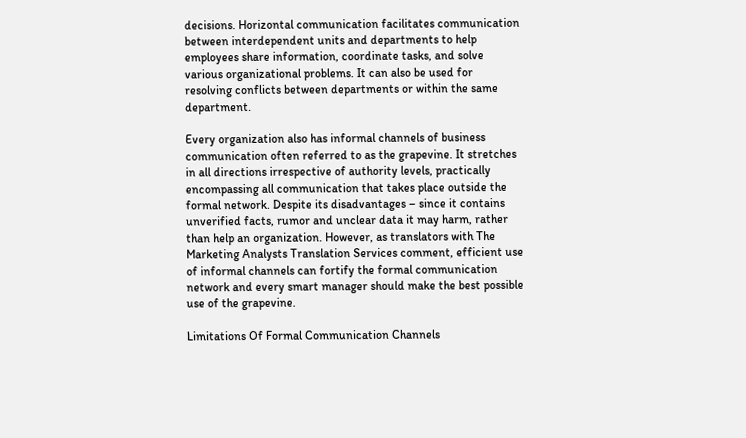decisions. Horizontal communication facilitates communication between interdependent units and departments to help employees share information, coordinate tasks, and solve various organizational problems. It can also be used for resolving conflicts between departments or within the same department.

Every organization also has informal channels of business communication often referred to as the grapevine. It stretches in all directions irrespective of authority levels, practically encompassing all communication that takes place outside the formal network. Despite its disadvantages – since it contains unverified facts, rumor and unclear data it may harm, rather than help an organization. However, as translators with The Marketing Analysts Translation Services comment, efficient use of informal channels can fortify the formal communication network and every smart manager should make the best possible use of the grapevine.

Limitations Of Formal Communication Channels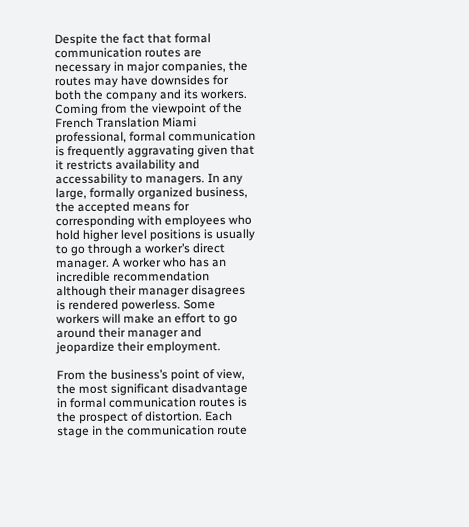Despite the fact that formal communication routes are necessary in major companies, the routes may have downsides for both the company and its workers. Coming from the viewpoint of the French Translation Miami professional, formal communication is frequently aggravating given that it restricts availability and accessability to managers. In any large, formally organized business, the accepted means for corresponding with employees who hold higher level positions is usually to go through a worker’s direct manager. A worker who has an incredible recommendation although their manager disagrees is rendered powerless. Some workers will make an effort to go around their manager and jeopardize their employment.

From the business’s point of view, the most significant disadvantage in formal communication routes is the prospect of distortion. Each stage in the communication route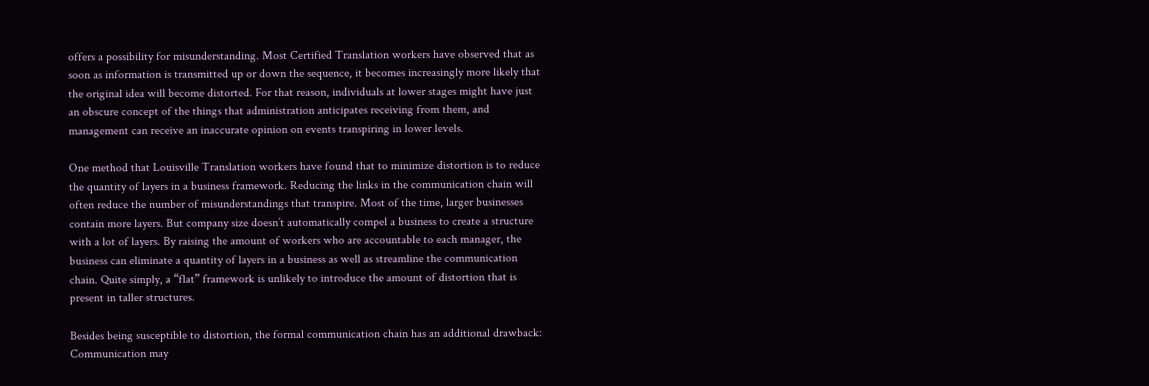offers a possibility for misunderstanding. Most Certified Translation workers have observed that as soon as information is transmitted up or down the sequence, it becomes increasingly more likely that the original idea will become distorted. For that reason, individuals at lower stages might have just an obscure concept of the things that administration anticipates receiving from them, and management can receive an inaccurate opinion on events transpiring in lower levels.

One method that Louisville Translation workers have found that to minimize distortion is to reduce the quantity of layers in a business framework. Reducing the links in the communication chain will often reduce the number of misunderstandings that transpire. Most of the time, larger businesses contain more layers. But company size doesn’t automatically compel a business to create a structure with a lot of layers. By raising the amount of workers who are accountable to each manager, the business can eliminate a quantity of layers in a business as well as streamline the communication chain. Quite simply, a “flat” framework is unlikely to introduce the amount of distortion that is present in taller structures.

Besides being susceptible to distortion, the formal communication chain has an additional drawback: Communication may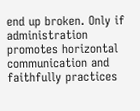end up broken. Only if administration promotes horizontal communication and faithfully practices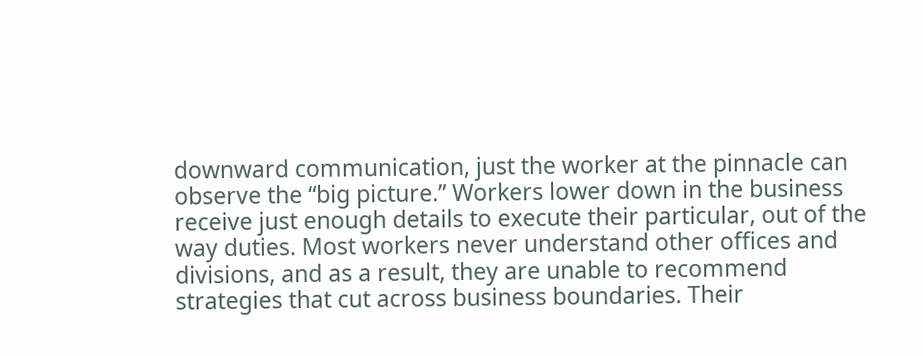downward communication, just the worker at the pinnacle can observe the “big picture.” Workers lower down in the business receive just enough details to execute their particular, out of the way duties. Most workers never understand other offices and divisions, and as a result, they are unable to recommend strategies that cut across business boundaries. Their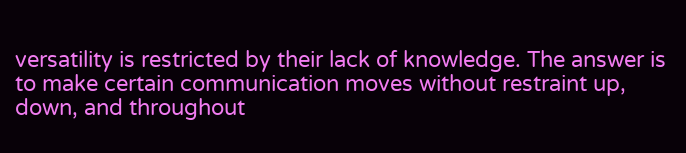versatility is restricted by their lack of knowledge. The answer is to make certain communication moves without restraint up, down, and throughout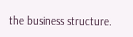the business structure.